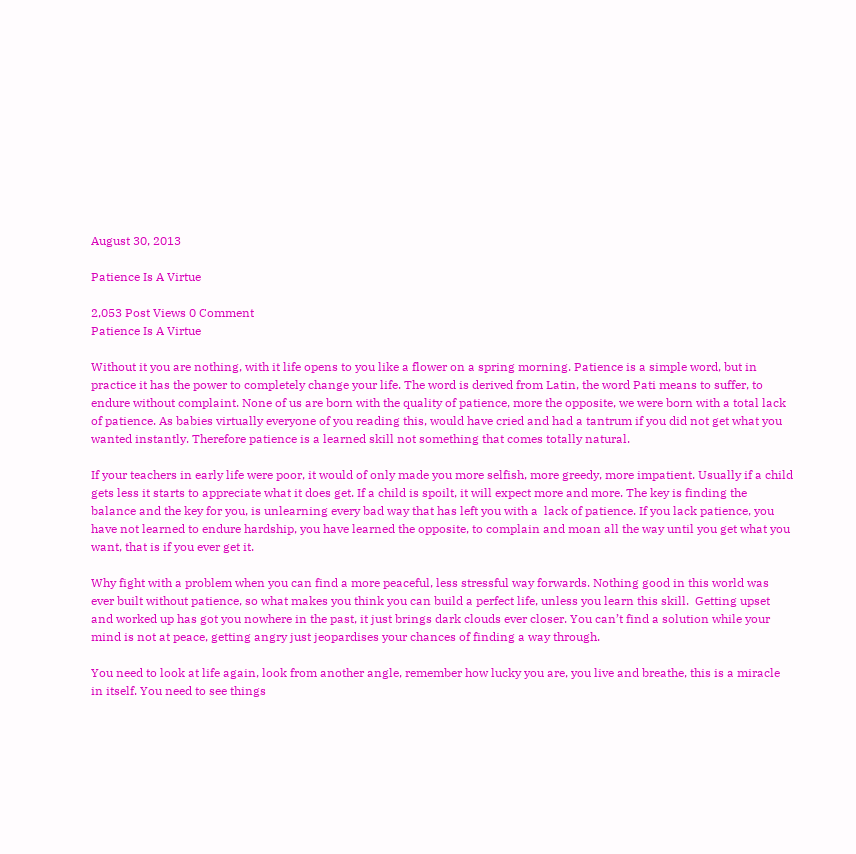August 30, 2013

Patience Is A Virtue

2,053 Post Views 0 Comment
Patience Is A Virtue

Without it you are nothing, with it life opens to you like a flower on a spring morning. Patience is a simple word, but in practice it has the power to completely change your life. The word is derived from Latin, the word Pati means to suffer, to endure without complaint. None of us are born with the quality of patience, more the opposite, we were born with a total lack of patience. As babies virtually everyone of you reading this, would have cried and had a tantrum if you did not get what you wanted instantly. Therefore patience is a learned skill not something that comes totally natural.

If your teachers in early life were poor, it would of only made you more selfish, more greedy, more impatient. Usually if a child gets less it starts to appreciate what it does get. If a child is spoilt, it will expect more and more. The key is finding the balance and the key for you, is unlearning every bad way that has left you with a  lack of patience. If you lack patience, you have not learned to endure hardship, you have learned the opposite, to complain and moan all the way until you get what you want, that is if you ever get it.

Why fight with a problem when you can find a more peaceful, less stressful way forwards. Nothing good in this world was ever built without patience, so what makes you think you can build a perfect life, unless you learn this skill.  Getting upset and worked up has got you nowhere in the past, it just brings dark clouds ever closer. You can’t find a solution while your mind is not at peace, getting angry just jeopardises your chances of finding a way through.

You need to look at life again, look from another angle, remember how lucky you are, you live and breathe, this is a miracle in itself. You need to see things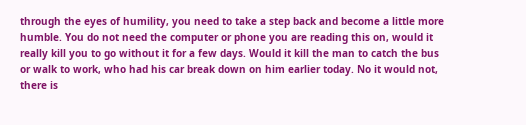through the eyes of humility, you need to take a step back and become a little more humble. You do not need the computer or phone you are reading this on, would it really kill you to go without it for a few days. Would it kill the man to catch the bus or walk to work, who had his car break down on him earlier today. No it would not, there is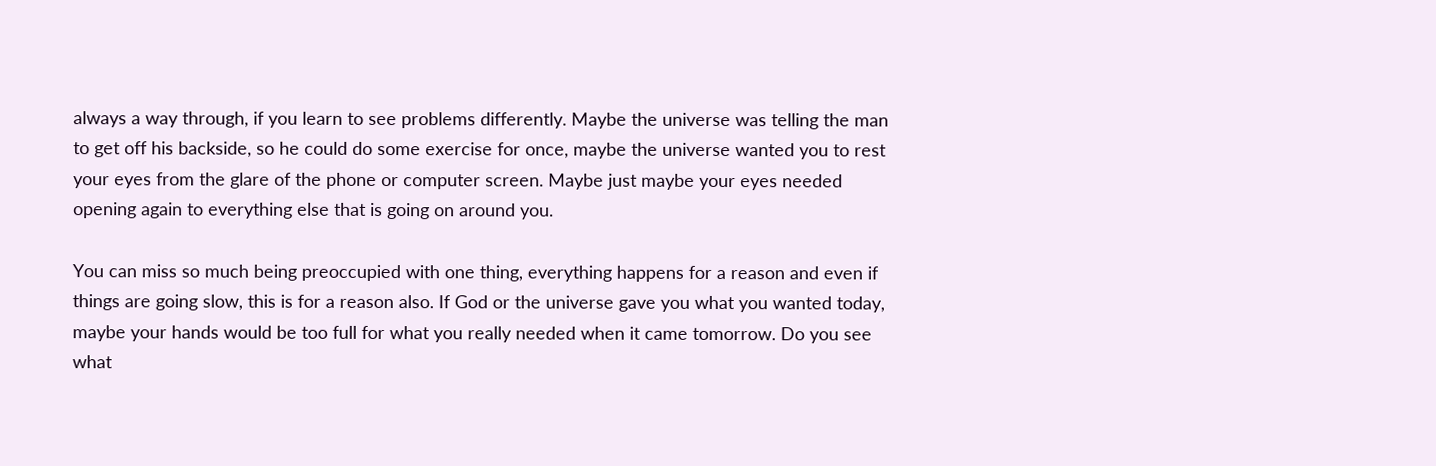always a way through, if you learn to see problems differently. Maybe the universe was telling the man to get off his backside, so he could do some exercise for once, maybe the universe wanted you to rest your eyes from the glare of the phone or computer screen. Maybe just maybe your eyes needed opening again to everything else that is going on around you.

You can miss so much being preoccupied with one thing, everything happens for a reason and even if things are going slow, this is for a reason also. If God or the universe gave you what you wanted today, maybe your hands would be too full for what you really needed when it came tomorrow. Do you see what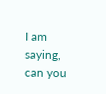I am saying, can you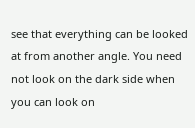see that everything can be looked at from another angle. You need not look on the dark side when you can look on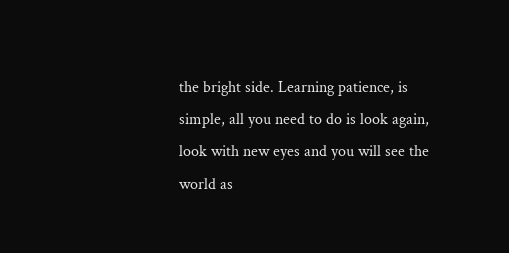the bright side. Learning patience, is simple, all you need to do is look again, look with new eyes and you will see the world as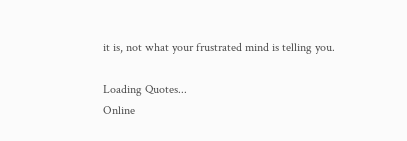it is, not what your frustrated mind is telling you.

Loading Quotes...
Online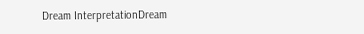Dream InterpretationDream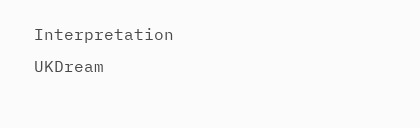Interpretation UKDream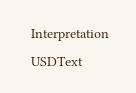Interpretation USDText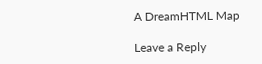A DreamHTML Map

Leave a Reply